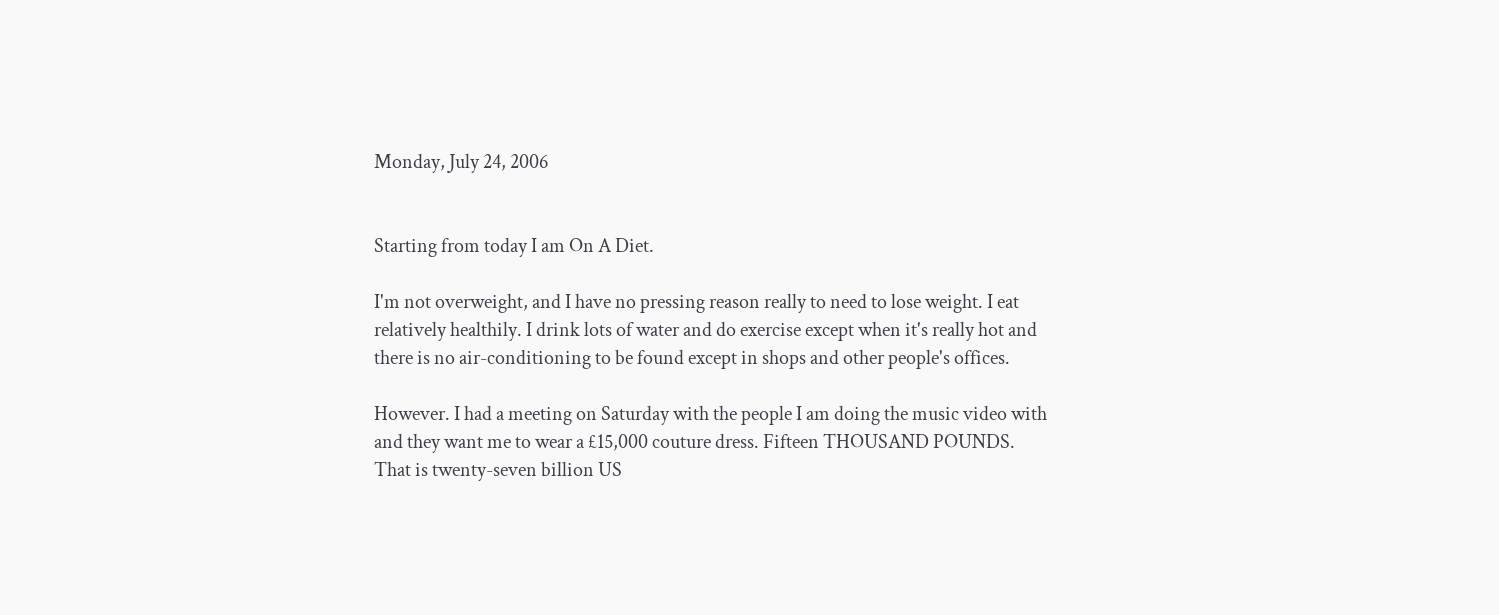Monday, July 24, 2006


Starting from today I am On A Diet.

I'm not overweight, and I have no pressing reason really to need to lose weight. I eat relatively healthily. I drink lots of water and do exercise except when it's really hot and there is no air-conditioning to be found except in shops and other people's offices.

However. I had a meeting on Saturday with the people I am doing the music video with and they want me to wear a £15,000 couture dress. Fifteen THOUSAND POUNDS. That is twenty-seven billion US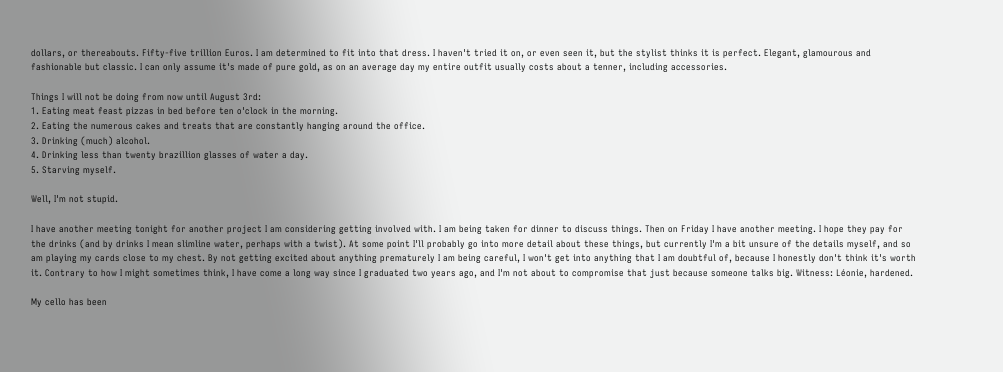dollars, or thereabouts. Fifty-five trillion Euros. I am determined to fit into that dress. I haven't tried it on, or even seen it, but the stylist thinks it is perfect. Elegant, glamourous and fashionable but classic. I can only assume it's made of pure gold, as on an average day my entire outfit usually costs about a tenner, including accessories.

Things I will not be doing from now until August 3rd:
1. Eating meat feast pizzas in bed before ten o'clock in the morning.
2. Eating the numerous cakes and treats that are constantly hanging around the office.
3. Drinking (much) alcohol.
4. Drinking less than twenty brazillion glasses of water a day.
5. Starving myself.

Well, I'm not stupid.

I have another meeting tonight for another project I am considering getting involved with. I am being taken for dinner to discuss things. Then on Friday I have another meeting. I hope they pay for the drinks (and by drinks I mean slimline water, perhaps with a twist). At some point I'll probably go into more detail about these things, but currently I'm a bit unsure of the details myself, and so am playing my cards close to my chest. By not getting excited about anything prematurely I am being careful, I won't get into anything that I am doubtful of, because I honestly don't think it's worth it. Contrary to how I might sometimes think, I have come a long way since I graduated two years ago, and I'm not about to compromise that just because someone talks big. Witness: Léonie, hardened.

My cello has been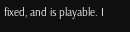fixed, and is playable. I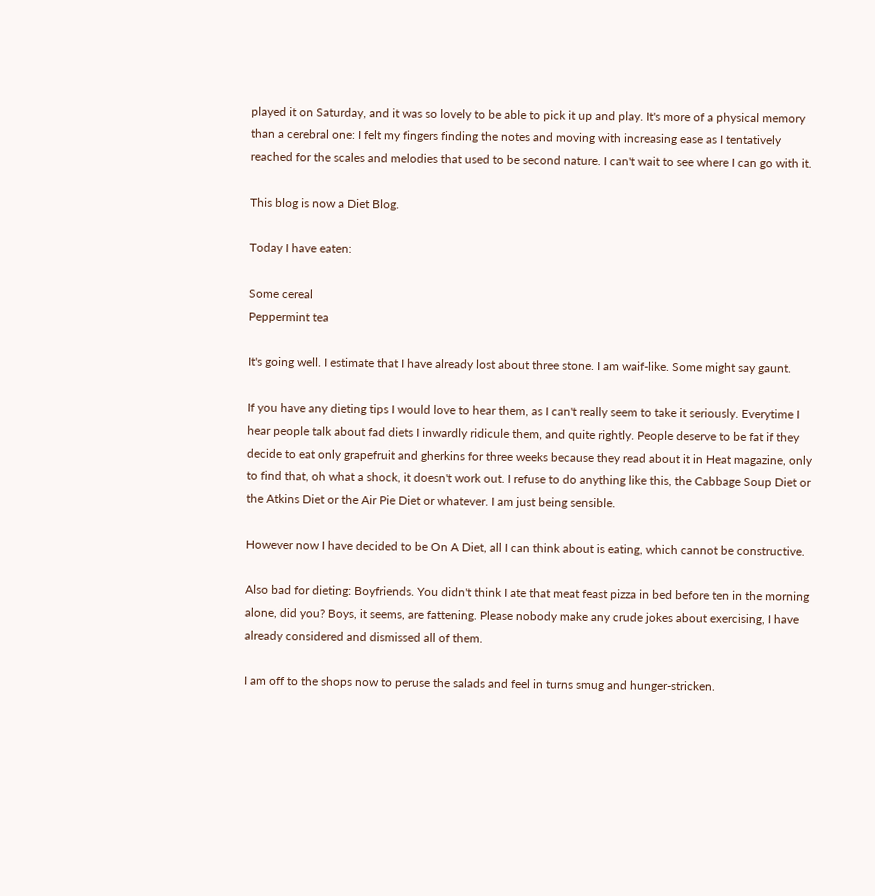played it on Saturday, and it was so lovely to be able to pick it up and play. It's more of a physical memory than a cerebral one: I felt my fingers finding the notes and moving with increasing ease as I tentatively reached for the scales and melodies that used to be second nature. I can't wait to see where I can go with it.

This blog is now a Diet Blog.

Today I have eaten:

Some cereal
Peppermint tea

It's going well. I estimate that I have already lost about three stone. I am waif-like. Some might say gaunt.

If you have any dieting tips I would love to hear them, as I can't really seem to take it seriously. Everytime I hear people talk about fad diets I inwardly ridicule them, and quite rightly. People deserve to be fat if they decide to eat only grapefruit and gherkins for three weeks because they read about it in Heat magazine, only to find that, oh what a shock, it doesn't work out. I refuse to do anything like this, the Cabbage Soup Diet or the Atkins Diet or the Air Pie Diet or whatever. I am just being sensible.

However now I have decided to be On A Diet, all I can think about is eating, which cannot be constructive.

Also bad for dieting: Boyfriends. You didn't think I ate that meat feast pizza in bed before ten in the morning alone, did you? Boys, it seems, are fattening. Please nobody make any crude jokes about exercising, I have already considered and dismissed all of them.

I am off to the shops now to peruse the salads and feel in turns smug and hunger-stricken.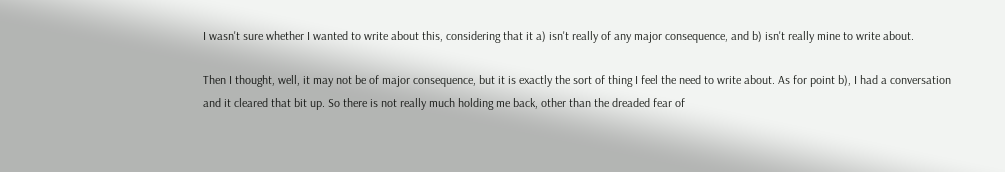I wasn't sure whether I wanted to write about this, considering that it a) isn't really of any major consequence, and b) isn't really mine to write about.

Then I thought, well, it may not be of major consequence, but it is exactly the sort of thing I feel the need to write about. As for point b), I had a conversation and it cleared that bit up. So there is not really much holding me back, other than the dreaded fear of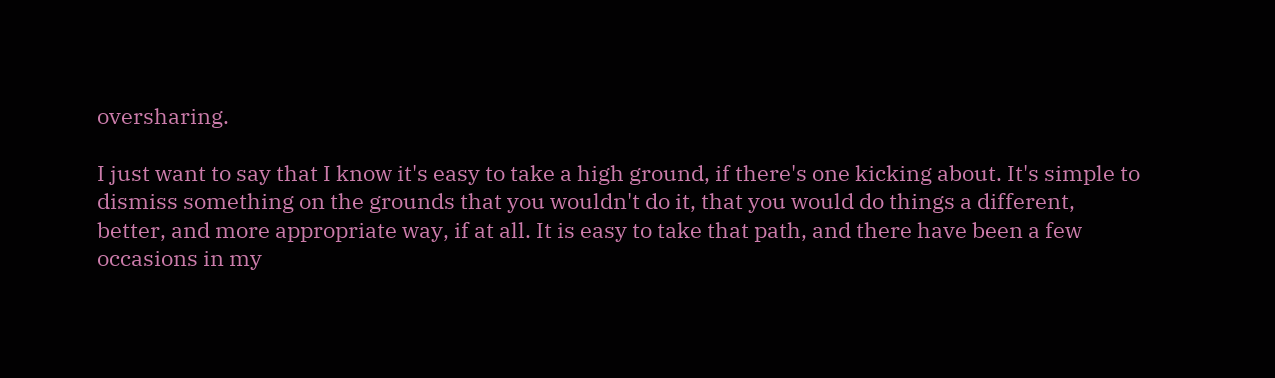oversharing.

I just want to say that I know it's easy to take a high ground, if there's one kicking about. It's simple to dismiss something on the grounds that you wouldn't do it, that you would do things a different, better, and more appropriate way, if at all. It is easy to take that path, and there have been a few occasions in my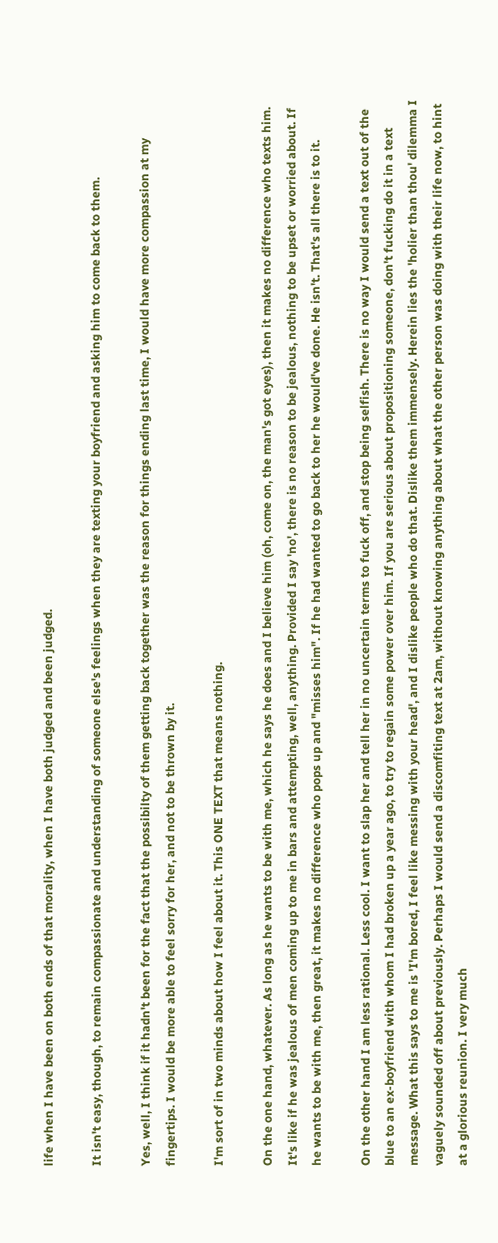life when I have been on both ends of that morality, when I have both judged and been judged.

It isn't easy, though, to remain compassionate and understanding of someone else's feelings when they are texting your boyfriend and asking him to come back to them.

Yes, well, I think if it hadn't been for the fact that the possibilty of them getting back together was the reason for things ending last time, I would have more compassion at my fingertips. I would be more able to feel sorry for her, and not to be thrown by it.

I'm sort of in two minds about how I feel about it. This ONE TEXT that means nothing.

On the one hand, whatever. As long as he wants to be with me, which he says he does and I believe him (oh, come on, the man's got eyes), then it makes no difference who texts him. It's like if he was jealous of men coming up to me in bars and attempting, well, anything. Provided I say 'no', there is no reason to be jealous, nothing to be upset or worried about. If he wants to be with me, then great, it makes no difference who pops up and "misses him". If he had wanted to go back to her he would've done. He isn't. That's all there is to it.

On the other hand I am less rational. Less cool. I want to slap her and tell her in no uncertain terms to fuck off, and stop being selfish. There is no way I would send a text out of the blue to an ex-boyfriend with whom I had broken up a year ago, to try to regain some power over him. If you are serious about propositioning someone, don't fucking do it in a text message. What this says to me is 'I'm bored, I feel like messing with your head', and I dislike people who do that. Dislike them immensely. Herein lies the 'holier than thou' dilemma I vaguely sounded off about previously. Perhaps I would send a discomfiting text at 2am, without knowing anything about what the other person was doing with their life now, to hint at a glorious reunion. I very much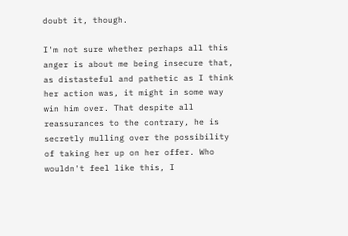doubt it, though.

I'm not sure whether perhaps all this anger is about me being insecure that, as distasteful and pathetic as I think her action was, it might in some way win him over. That despite all reassurances to the contrary, he is secretly mulling over the possibility of taking her up on her offer. Who wouldn't feel like this, I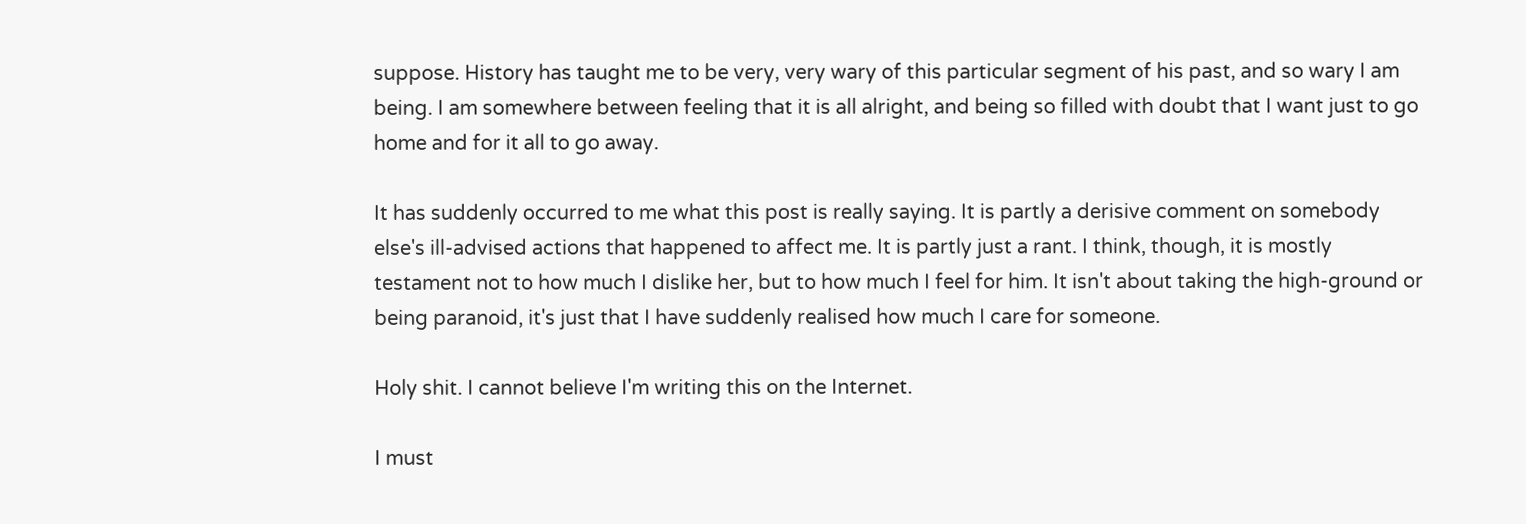suppose. History has taught me to be very, very wary of this particular segment of his past, and so wary I am being. I am somewhere between feeling that it is all alright, and being so filled with doubt that I want just to go home and for it all to go away.

It has suddenly occurred to me what this post is really saying. It is partly a derisive comment on somebody else's ill-advised actions that happened to affect me. It is partly just a rant. I think, though, it is mostly testament not to how much I dislike her, but to how much I feel for him. It isn't about taking the high-ground or being paranoid, it's just that I have suddenly realised how much I care for someone.

Holy shit. I cannot believe I'm writing this on the Internet.

I must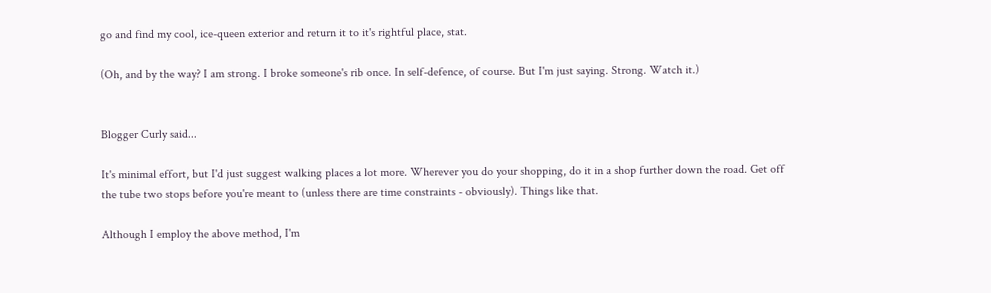go and find my cool, ice-queen exterior and return it to it's rightful place, stat.

(Oh, and by the way? I am strong. I broke someone's rib once. In self-defence, of course. But I'm just saying. Strong. Watch it.)


Blogger Curly said...

It's minimal effort, but I'd just suggest walking places a lot more. Wherever you do your shopping, do it in a shop further down the road. Get off the tube two stops before you're meant to (unless there are time constraints - obviously). Things like that.

Although I employ the above method, I'm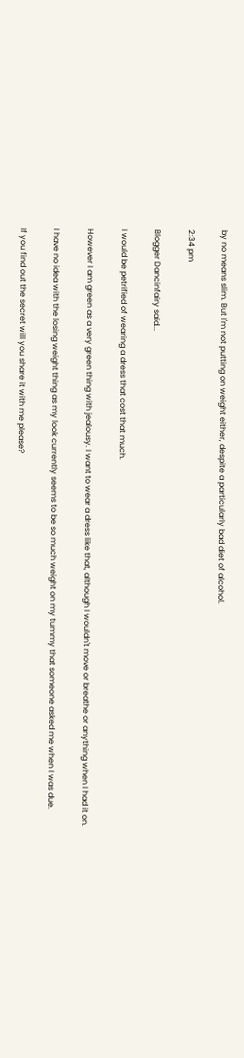by no means slim. But I'm not putting on weight either, despite a particularly bad diet of alcohol.

2:34 pm

Blogger Dancinfairy said...

I would be petrified of wearing a dress that cost that much.

However I am green as a very green thing with jealousy. I want to wear a dress like that, although I wouldn't move or breathe or anything when I had it on.

I have no idea with the losing weight thing as my look currently seems to be so much weight on my tummy that someone asked me when I was due.

If you find out the secret will you share it with me please?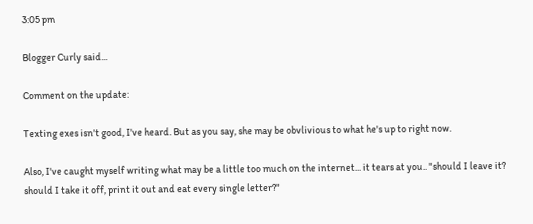3:05 pm

Blogger Curly said...

Comment on the update:

Texting exes isn't good, I've heard. But as you say, she may be obvlivious to what he's up to right now.

Also, I've caught myself writing what may be a little too much on the internet... it tears at you.. "should I leave it? should I take it off, print it out and eat every single letter?"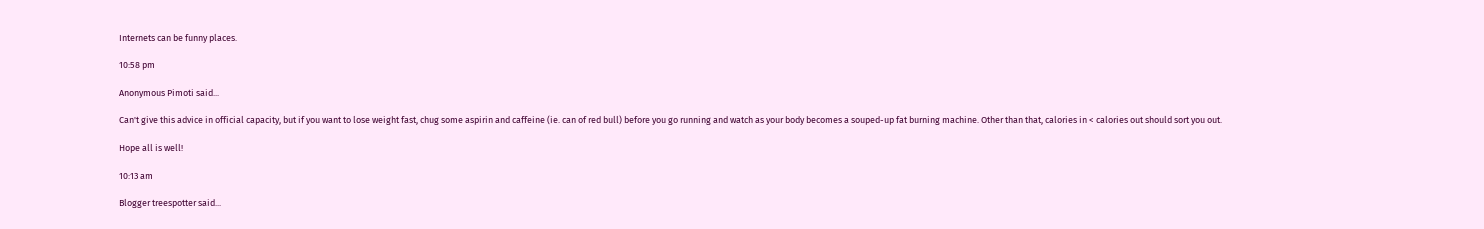Internets can be funny places.

10:58 pm

Anonymous Pimoti said...

Can't give this advice in official capacity, but if you want to lose weight fast, chug some aspirin and caffeine (ie. can of red bull) before you go running and watch as your body becomes a souped-up fat burning machine. Other than that, calories in < calories out should sort you out.

Hope all is well!

10:13 am

Blogger treespotter said...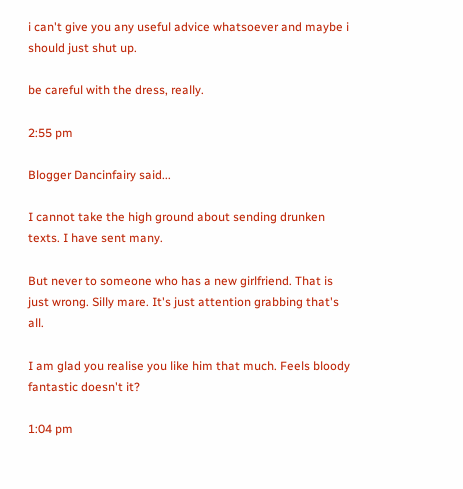i can't give you any useful advice whatsoever and maybe i should just shut up.

be careful with the dress, really.

2:55 pm

Blogger Dancinfairy said...

I cannot take the high ground about sending drunken texts. I have sent many.

But never to someone who has a new girlfriend. That is just wrong. Silly mare. It's just attention grabbing that's all.

I am glad you realise you like him that much. Feels bloody fantastic doesn't it?

1:04 pm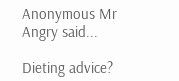Anonymous Mr Angry said...

Dieting advice?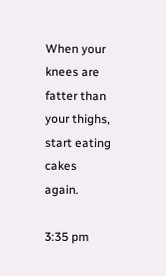When your knees are fatter than your thighs, start eating cakes again.

3:35 pm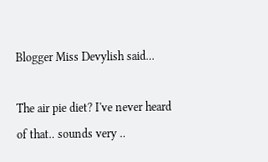Blogger Miss Devylish said...

The air pie diet? I've never heard of that.. sounds very ..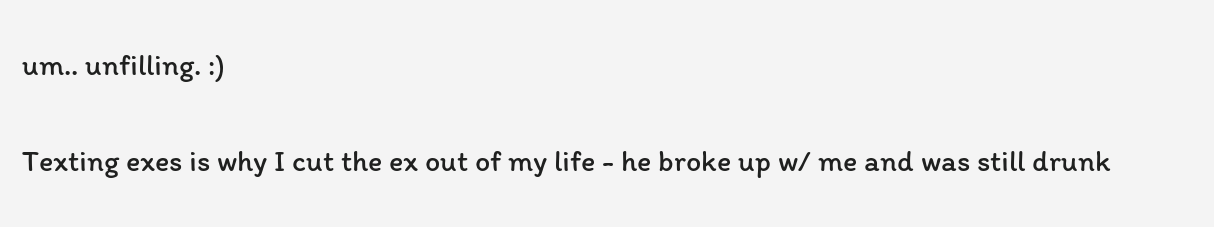um.. unfilling. :)

Texting exes is why I cut the ex out of my life - he broke up w/ me and was still drunk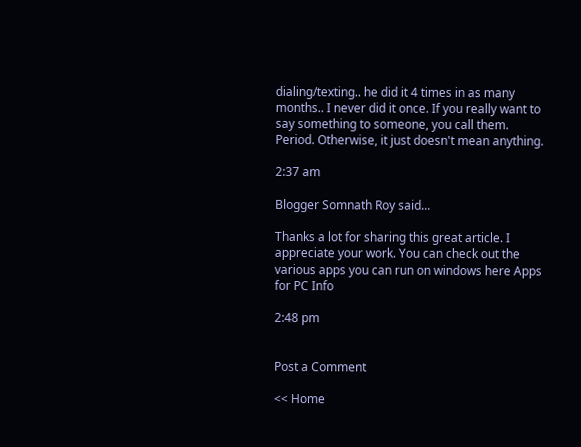dialing/texting.. he did it 4 times in as many months.. I never did it once. If you really want to say something to someone, you call them. Period. Otherwise, it just doesn't mean anything.

2:37 am

Blogger Somnath Roy said...

Thanks a lot for sharing this great article. I appreciate your work. You can check out the various apps you can run on windows here Apps for PC Info

2:48 pm


Post a Comment

<< Home